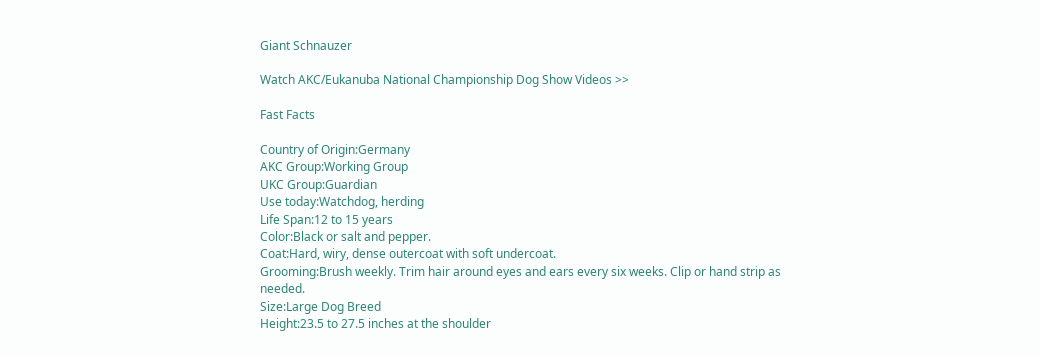Giant Schnauzer

Watch AKC/Eukanuba National Championship Dog Show Videos >>

Fast Facts

Country of Origin:Germany
AKC Group:Working Group
UKC Group:Guardian
Use today:Watchdog, herding
Life Span:12 to 15 years
Color:Black or salt and pepper.
Coat:Hard, wiry, dense outercoat with soft undercoat.
Grooming:Brush weekly. Trim hair around eyes and ears every six weeks. Clip or hand strip as needed.
Size:Large Dog Breed
Height:23.5 to 27.5 inches at the shoulder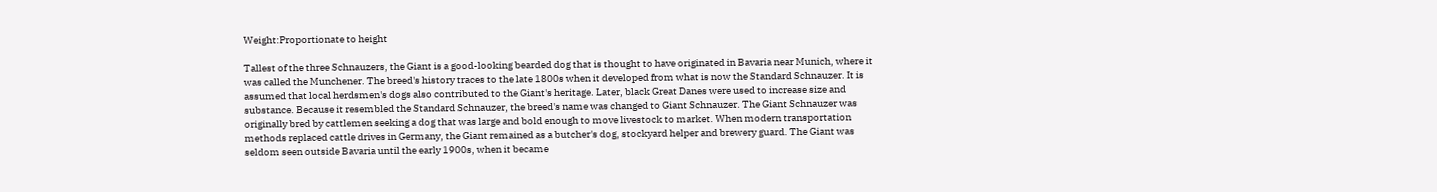Weight:Proportionate to height

Tallest of the three Schnauzers, the Giant is a good-looking bearded dog that is thought to have originated in Bavaria near Munich, where it was called the Munchener. The breed's history traces to the late 1800s when it developed from what is now the Standard Schnauzer. It is assumed that local herdsmen's dogs also contributed to the Giant's heritage. Later, black Great Danes were used to increase size and substance. Because it resembled the Standard Schnauzer, the breed's name was changed to Giant Schnauzer. The Giant Schnauzer was originally bred by cattlemen seeking a dog that was large and bold enough to move livestock to market. When modern transportation methods replaced cattle drives in Germany, the Giant remained as a butcher's dog, stockyard helper and brewery guard. The Giant was seldom seen outside Bavaria until the early 1900s, when it became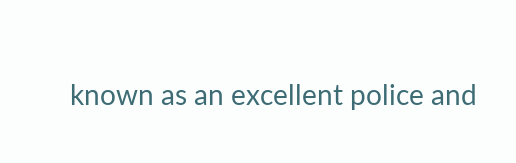known as an excellent police and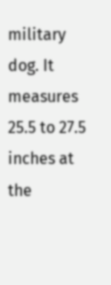military dog. It measures 25.5 to 27.5 inches at the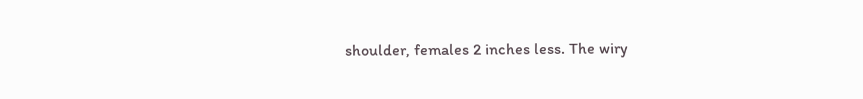shoulder, females 2 inches less. The wiry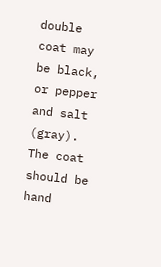double coat may be black, or pepper and salt (gray). The coat should be hand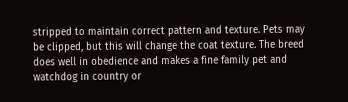stripped to maintain correct pattern and texture. Pets may be clipped, but this will change the coat texture. The breed does well in obedience and makes a fine family pet and watchdog in country or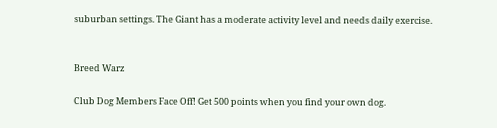suburban settings. The Giant has a moderate activity level and needs daily exercise.


Breed Warz

Club Dog Members Face Off! Get 500 points when you find your own dog.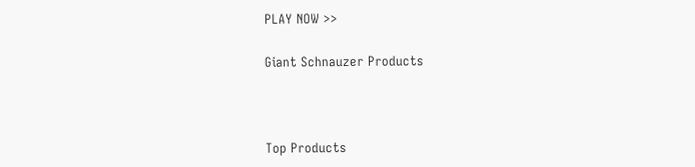PLAY NOW >>

Giant Schnauzer Products



Top Products